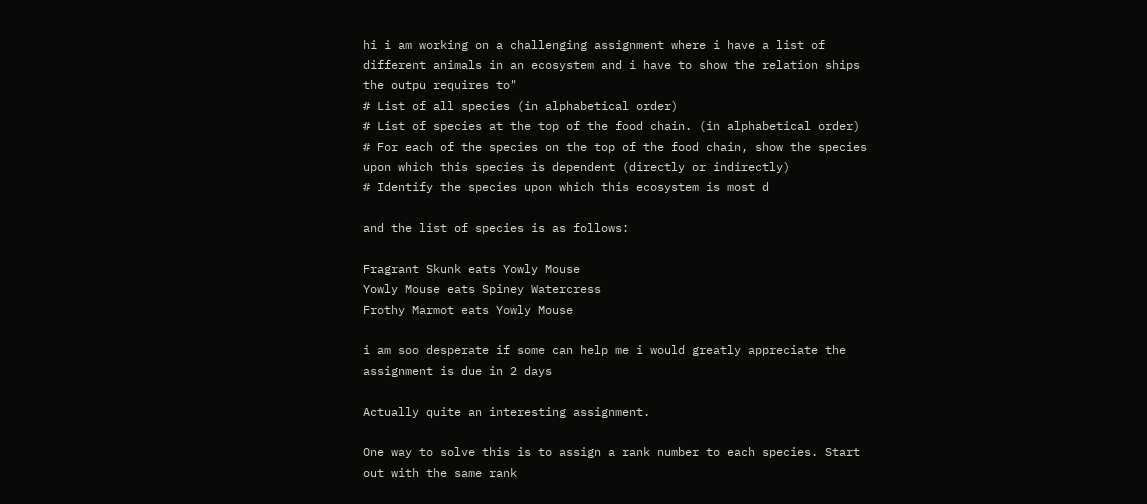hi i am working on a challenging assignment where i have a list of different animals in an ecosystem and i have to show the relation ships
the outpu requires to"
# List of all species (in alphabetical order)
# List of species at the top of the food chain. (in alphabetical order)
# For each of the species on the top of the food chain, show the species upon which this species is dependent (directly or indirectly)
# Identify the species upon which this ecosystem is most d

and the list of species is as follows:

Fragrant Skunk eats Yowly Mouse
Yowly Mouse eats Spiney Watercress
Frothy Marmot eats Yowly Mouse

i am soo desperate if some can help me i would greatly appreciate the assignment is due in 2 days

Actually quite an interesting assignment.

One way to solve this is to assign a rank number to each species. Start out with the same rank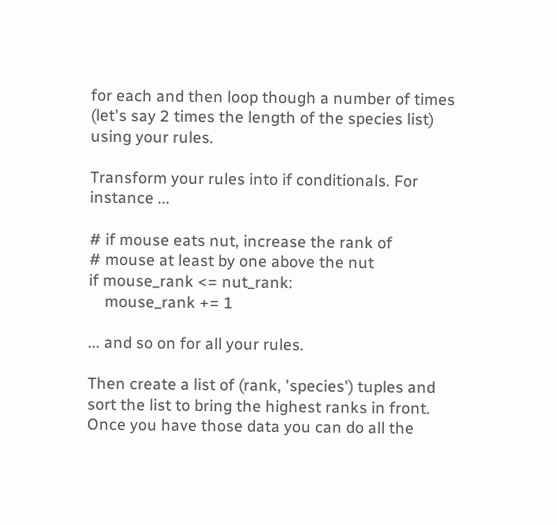for each and then loop though a number of times (let's say 2 times the length of the species list) using your rules.

Transform your rules into if conditionals. For instance ...

# if mouse eats nut, increase the rank of
# mouse at least by one above the nut
if mouse_rank <= nut_rank:
    mouse_rank += 1

... and so on for all your rules.

Then create a list of (rank, 'species') tuples and sort the list to bring the highest ranks in front. Once you have those data you can do all the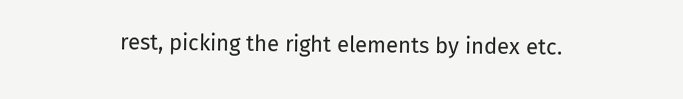rest, picking the right elements by index etc.